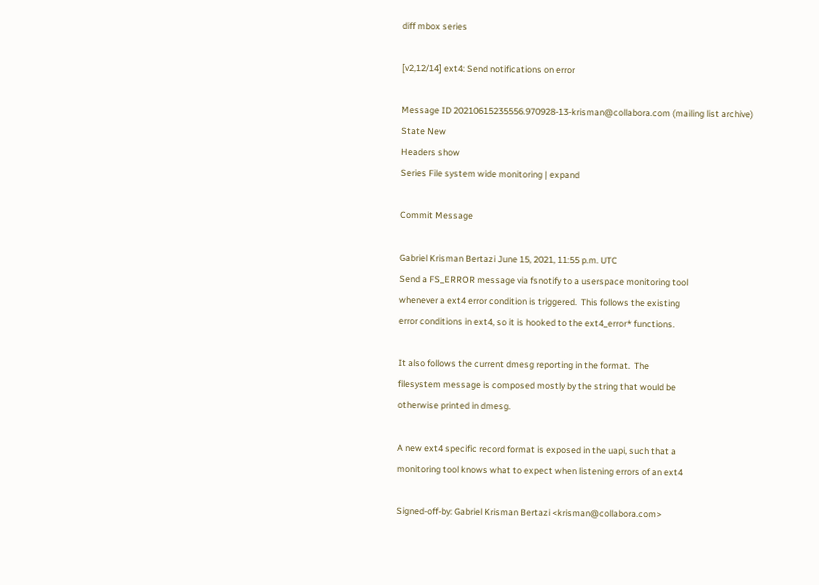diff mbox series

[v2,12/14] ext4: Send notifications on error

Message ID 20210615235556.970928-13-krisman@collabora.com (mailing list archive)
State New
Headers show
Series File system wide monitoring | expand

Commit Message

Gabriel Krisman Bertazi June 15, 2021, 11:55 p.m. UTC
Send a FS_ERROR message via fsnotify to a userspace monitoring tool
whenever a ext4 error condition is triggered.  This follows the existing
error conditions in ext4, so it is hooked to the ext4_error* functions.

It also follows the current dmesg reporting in the format.  The
filesystem message is composed mostly by the string that would be
otherwise printed in dmesg.

A new ext4 specific record format is exposed in the uapi, such that a
monitoring tool knows what to expect when listening errors of an ext4

Signed-off-by: Gabriel Krisman Bertazi <krisman@collabora.com>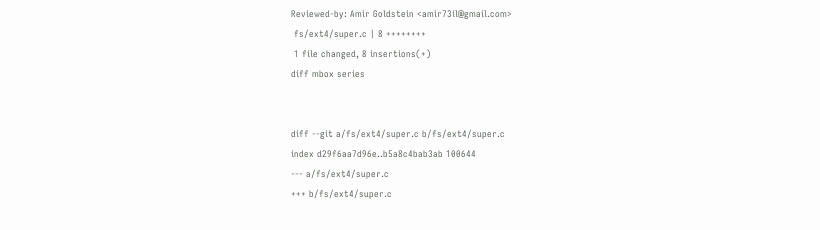Reviewed-by: Amir Goldstein <amir73il@gmail.com>
 fs/ext4/super.c | 8 ++++++++
 1 file changed, 8 insertions(+)
diff mbox series


diff --git a/fs/ext4/super.c b/fs/ext4/super.c
index d29f6aa7d96e..b5a8c4bab3ab 100644
--- a/fs/ext4/super.c
+++ b/fs/ext4/super.c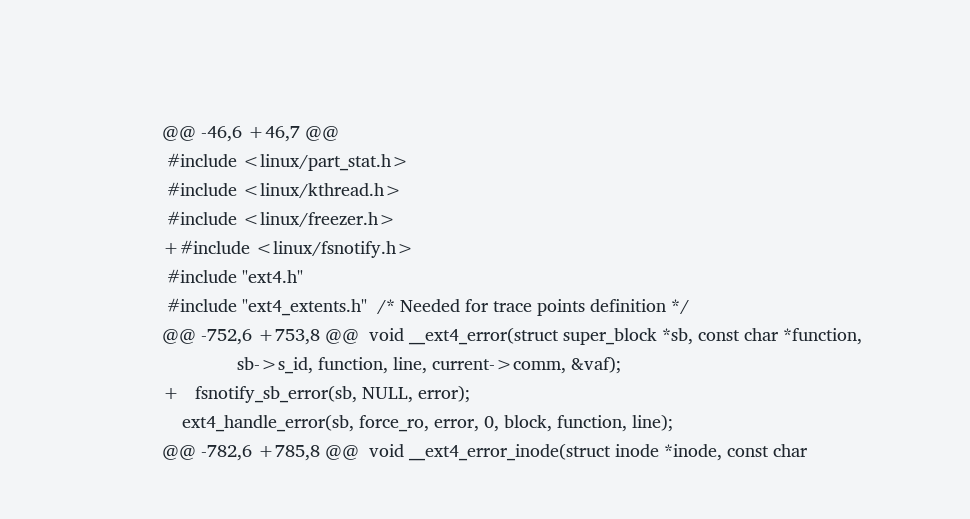@@ -46,6 +46,7 @@
 #include <linux/part_stat.h>
 #include <linux/kthread.h>
 #include <linux/freezer.h>
+#include <linux/fsnotify.h>
 #include "ext4.h"
 #include "ext4_extents.h"  /* Needed for trace points definition */
@@ -752,6 +753,8 @@  void __ext4_error(struct super_block *sb, const char *function,
               sb->s_id, function, line, current->comm, &vaf);
+   fsnotify_sb_error(sb, NULL, error);
    ext4_handle_error(sb, force_ro, error, 0, block, function, line);
@@ -782,6 +785,8 @@  void __ext4_error_inode(struct inode *inode, const char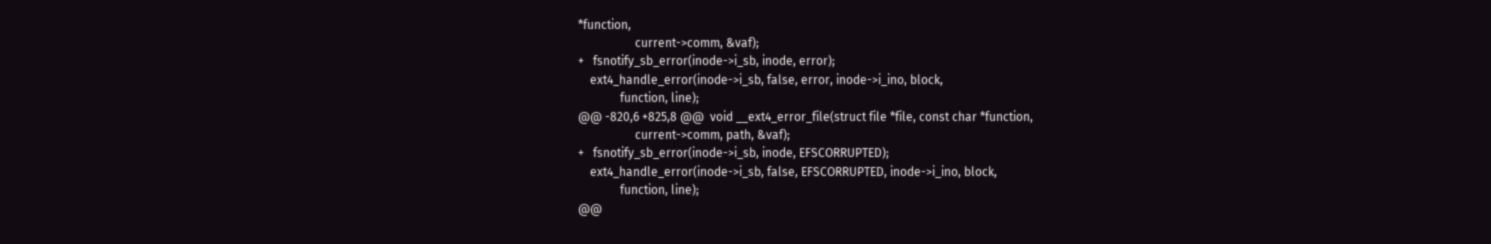*function,
                   current->comm, &vaf);
+   fsnotify_sb_error(inode->i_sb, inode, error);
    ext4_handle_error(inode->i_sb, false, error, inode->i_ino, block,
              function, line);
@@ -820,6 +825,8 @@  void __ext4_error_file(struct file *file, const char *function,
                   current->comm, path, &vaf);
+   fsnotify_sb_error(inode->i_sb, inode, EFSCORRUPTED);
    ext4_handle_error(inode->i_sb, false, EFSCORRUPTED, inode->i_ino, block,
              function, line);
@@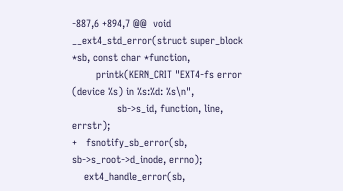-887,6 +894,7 @@  void __ext4_std_error(struct super_block *sb, const char *function,
        printk(KERN_CRIT "EXT4-fs error (device %s) in %s:%d: %s\n",
               sb->s_id, function, line, errstr);
+   fsnotify_sb_error(sb, sb->s_root->d_inode, errno);
    ext4_handle_error(sb,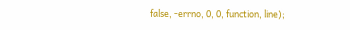false, -errno, 0, 0, function, line);